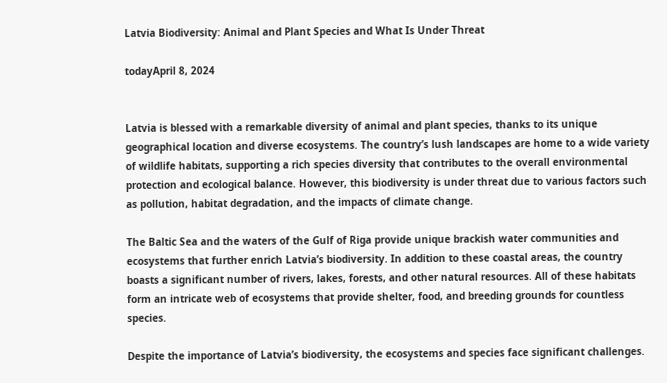Latvia Biodiversity: Animal and Plant Species and What Is Under Threat

todayApril 8, 2024


Latvia is blessed with a remarkable diversity of animal and plant species, thanks to its unique geographical location and diverse ecosystems. The country’s lush landscapes are home to a wide variety of wildlife habitats, supporting a rich species diversity that contributes to the overall environmental protection and ecological balance. However, this biodiversity is under threat due to various factors such as pollution, habitat degradation, and the impacts of climate change.

The Baltic Sea and the waters of the Gulf of Riga provide unique brackish water communities and ecosystems that further enrich Latvia’s biodiversity. In addition to these coastal areas, the country boasts a significant number of rivers, lakes, forests, and other natural resources. All of these habitats form an intricate web of ecosystems that provide shelter, food, and breeding grounds for countless species.

Despite the importance of Latvia’s biodiversity, the ecosystems and species face significant challenges.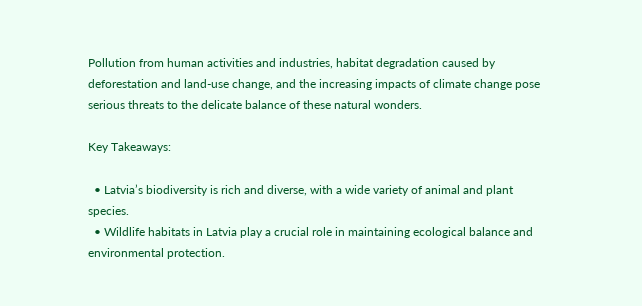Pollution from human activities and industries, habitat degradation caused by deforestation and land-use change, and the increasing impacts of climate change pose serious threats to the delicate balance of these natural wonders.

Key Takeaways:

  • Latvia’s biodiversity is rich and diverse, with a wide variety of animal and plant species.
  • Wildlife habitats in Latvia play a crucial role in maintaining ecological balance and environmental protection.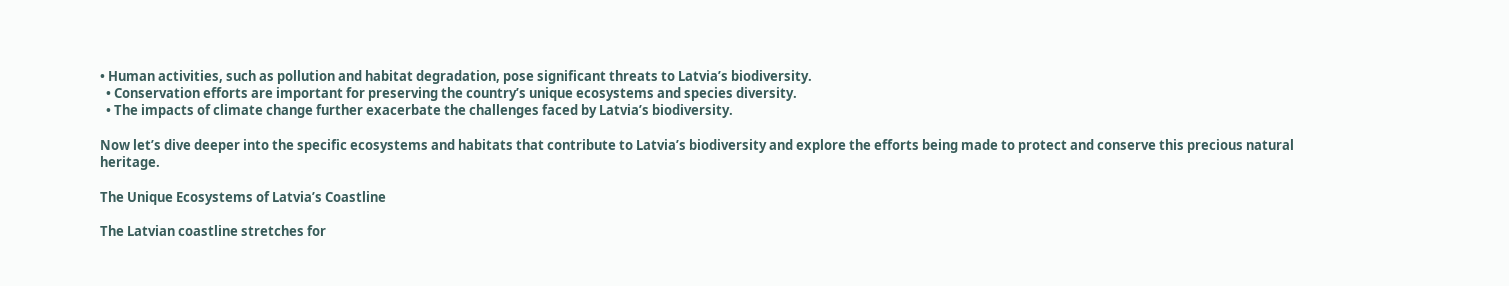• Human activities, such as pollution and habitat degradation, pose significant threats to Latvia’s biodiversity.
  • Conservation efforts are important for preserving the country’s unique ecosystems and species diversity.
  • The impacts of climate change further exacerbate the challenges faced by Latvia’s biodiversity.

Now let’s dive deeper into the specific ecosystems and habitats that contribute to Latvia’s biodiversity and explore the efforts being made to protect and conserve this precious natural heritage.

The Unique Ecosystems of Latvia’s Coastline

The Latvian coastline stretches for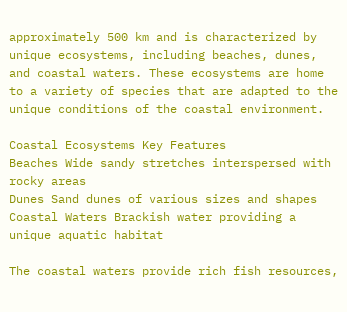approximately 500 km and is characterized by unique ecosystems, including beaches, dunes, and coastal waters. These ecosystems are home to a variety of species that are adapted to the unique conditions of the coastal environment.

Coastal Ecosystems Key Features
Beaches Wide sandy stretches interspersed with rocky areas
Dunes Sand dunes of various sizes and shapes
Coastal Waters Brackish water providing a unique aquatic habitat

The coastal waters provide rich fish resources,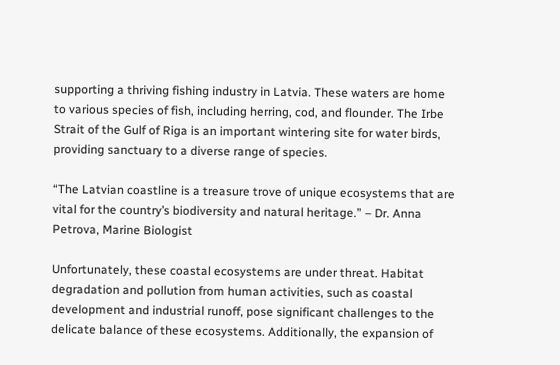supporting a thriving fishing industry in Latvia. These waters are home to various species of fish, including herring, cod, and flounder. The Irbe Strait of the Gulf of Riga is an important wintering site for water birds, providing sanctuary to a diverse range of species.

“The Latvian coastline is a treasure trove of unique ecosystems that are vital for the country’s biodiversity and natural heritage.” – Dr. Anna Petrova, Marine Biologist

Unfortunately, these coastal ecosystems are under threat. Habitat degradation and pollution from human activities, such as coastal development and industrial runoff, pose significant challenges to the delicate balance of these ecosystems. Additionally, the expansion of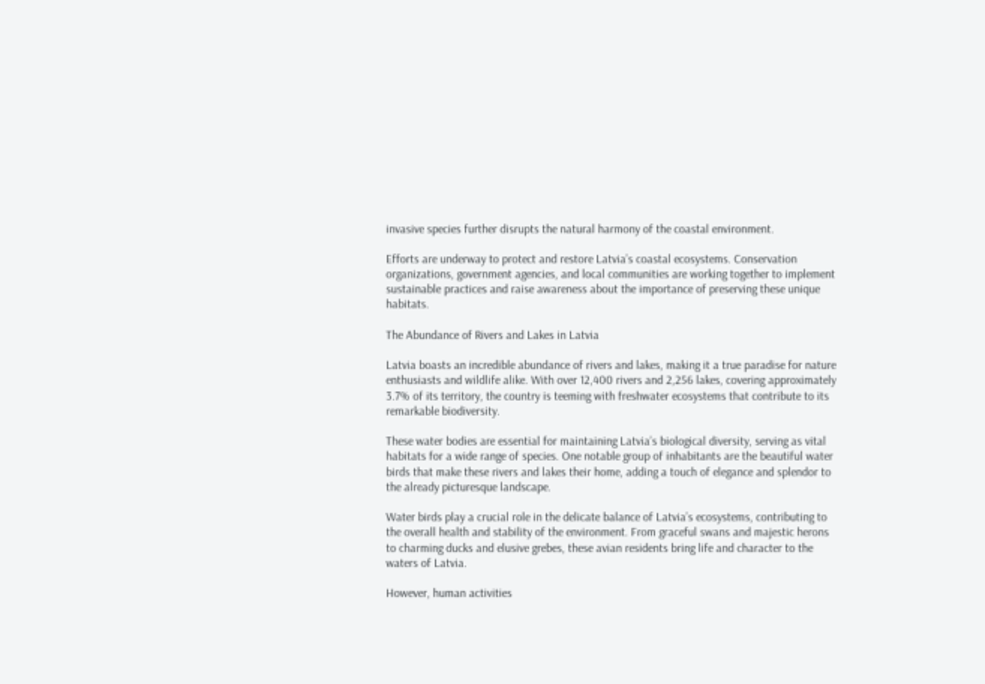invasive species further disrupts the natural harmony of the coastal environment.

Efforts are underway to protect and restore Latvia’s coastal ecosystems. Conservation organizations, government agencies, and local communities are working together to implement sustainable practices and raise awareness about the importance of preserving these unique habitats.

The Abundance of Rivers and Lakes in Latvia

Latvia boasts an incredible abundance of rivers and lakes, making it a true paradise for nature enthusiasts and wildlife alike. With over 12,400 rivers and 2,256 lakes, covering approximately 3.7% of its territory, the country is teeming with freshwater ecosystems that contribute to its remarkable biodiversity.

These water bodies are essential for maintaining Latvia’s biological diversity, serving as vital habitats for a wide range of species. One notable group of inhabitants are the beautiful water birds that make these rivers and lakes their home, adding a touch of elegance and splendor to the already picturesque landscape.

Water birds play a crucial role in the delicate balance of Latvia’s ecosystems, contributing to the overall health and stability of the environment. From graceful swans and majestic herons to charming ducks and elusive grebes, these avian residents bring life and character to the waters of Latvia.

However, human activities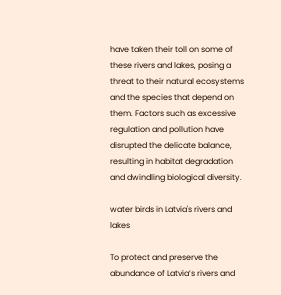have taken their toll on some of these rivers and lakes, posing a threat to their natural ecosystems and the species that depend on them. Factors such as excessive regulation and pollution have disrupted the delicate balance, resulting in habitat degradation and dwindling biological diversity.

water birds in Latvia's rivers and lakes

To protect and preserve the abundance of Latvia’s rivers and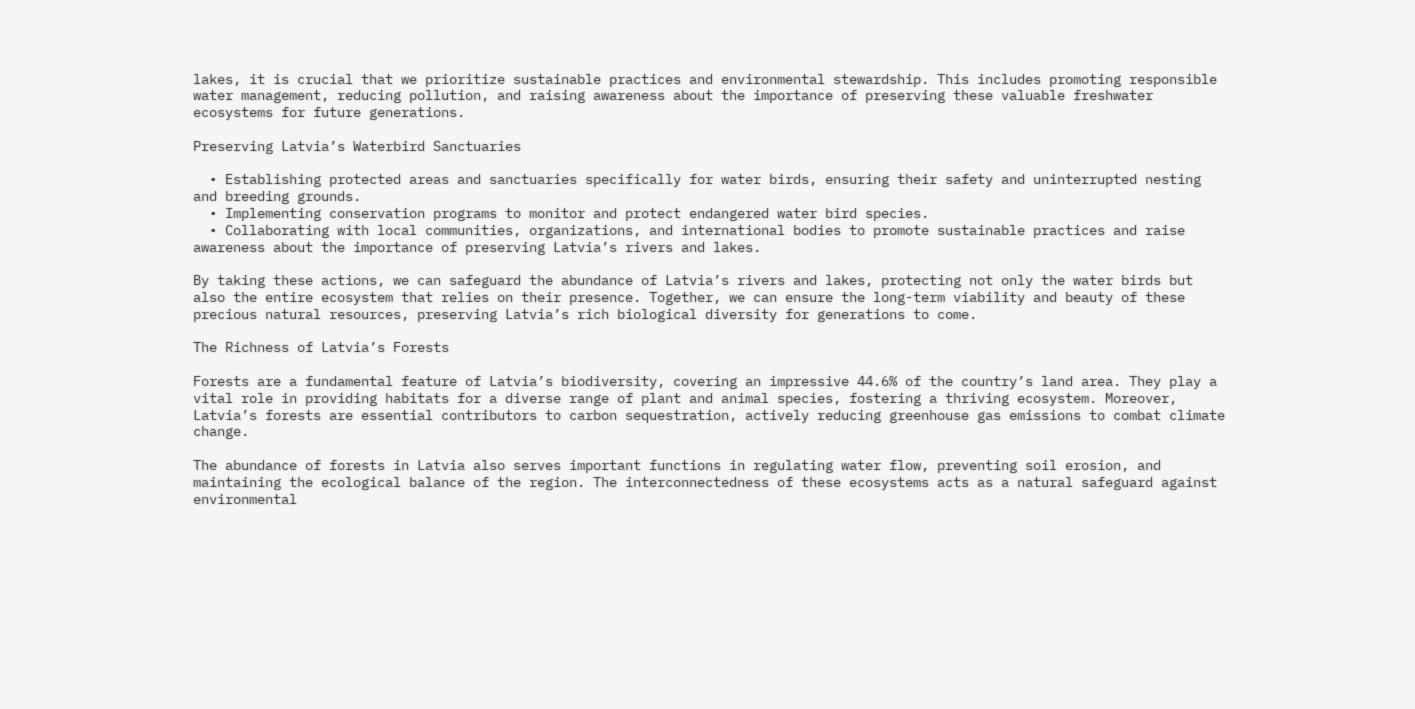lakes, it is crucial that we prioritize sustainable practices and environmental stewardship. This includes promoting responsible water management, reducing pollution, and raising awareness about the importance of preserving these valuable freshwater ecosystems for future generations.

Preserving Latvia’s Waterbird Sanctuaries

  • Establishing protected areas and sanctuaries specifically for water birds, ensuring their safety and uninterrupted nesting and breeding grounds.
  • Implementing conservation programs to monitor and protect endangered water bird species.
  • Collaborating with local communities, organizations, and international bodies to promote sustainable practices and raise awareness about the importance of preserving Latvia’s rivers and lakes.

By taking these actions, we can safeguard the abundance of Latvia’s rivers and lakes, protecting not only the water birds but also the entire ecosystem that relies on their presence. Together, we can ensure the long-term viability and beauty of these precious natural resources, preserving Latvia’s rich biological diversity for generations to come.

The Richness of Latvia’s Forests

Forests are a fundamental feature of Latvia’s biodiversity, covering an impressive 44.6% of the country’s land area. They play a vital role in providing habitats for a diverse range of plant and animal species, fostering a thriving ecosystem. Moreover, Latvia’s forests are essential contributors to carbon sequestration, actively reducing greenhouse gas emissions to combat climate change.

The abundance of forests in Latvia also serves important functions in regulating water flow, preventing soil erosion, and maintaining the ecological balance of the region. The interconnectedness of these ecosystems acts as a natural safeguard against environmental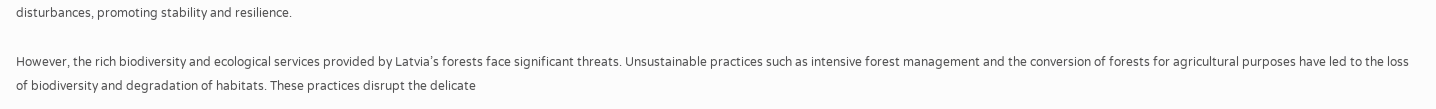disturbances, promoting stability and resilience.

However, the rich biodiversity and ecological services provided by Latvia’s forests face significant threats. Unsustainable practices such as intensive forest management and the conversion of forests for agricultural purposes have led to the loss of biodiversity and degradation of habitats. These practices disrupt the delicate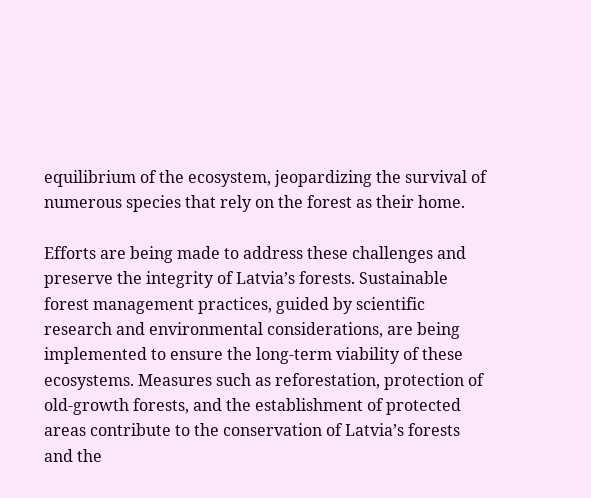equilibrium of the ecosystem, jeopardizing the survival of numerous species that rely on the forest as their home.

Efforts are being made to address these challenges and preserve the integrity of Latvia’s forests. Sustainable forest management practices, guided by scientific research and environmental considerations, are being implemented to ensure the long-term viability of these ecosystems. Measures such as reforestation, protection of old-growth forests, and the establishment of protected areas contribute to the conservation of Latvia’s forests and the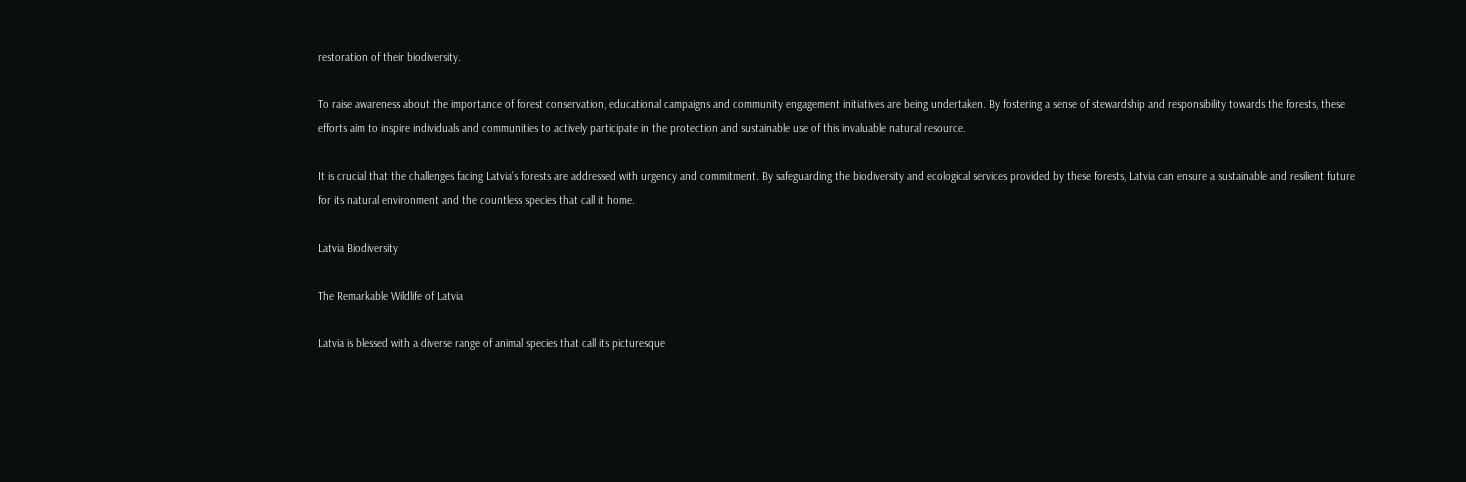restoration of their biodiversity.

To raise awareness about the importance of forest conservation, educational campaigns and community engagement initiatives are being undertaken. By fostering a sense of stewardship and responsibility towards the forests, these efforts aim to inspire individuals and communities to actively participate in the protection and sustainable use of this invaluable natural resource.

It is crucial that the challenges facing Latvia’s forests are addressed with urgency and commitment. By safeguarding the biodiversity and ecological services provided by these forests, Latvia can ensure a sustainable and resilient future for its natural environment and the countless species that call it home.

Latvia Biodiversity

The Remarkable Wildlife of Latvia

Latvia is blessed with a diverse range of animal species that call its picturesque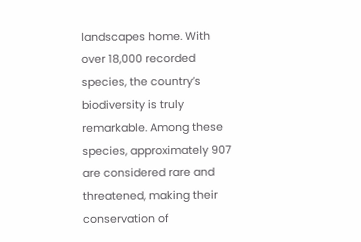landscapes home. With over 18,000 recorded species, the country’s biodiversity is truly remarkable. Among these species, approximately 907 are considered rare and threatened, making their conservation of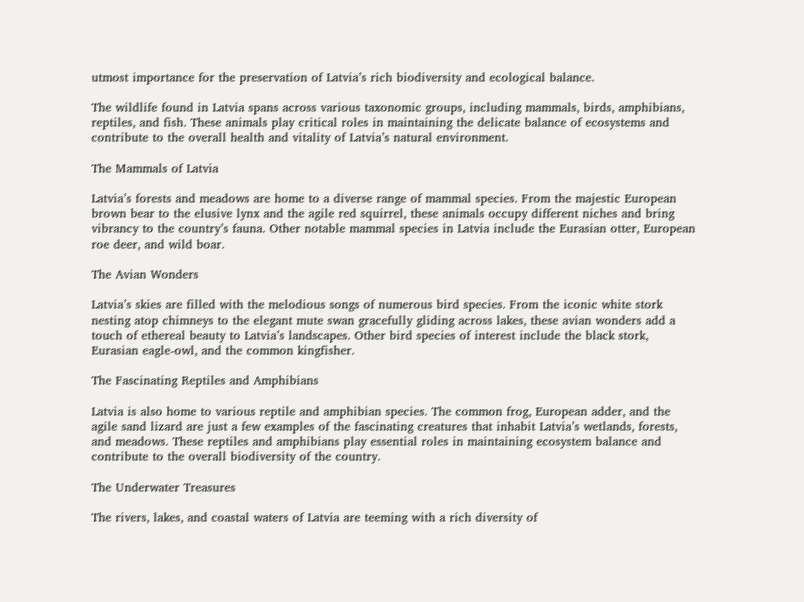utmost importance for the preservation of Latvia’s rich biodiversity and ecological balance.

The wildlife found in Latvia spans across various taxonomic groups, including mammals, birds, amphibians, reptiles, and fish. These animals play critical roles in maintaining the delicate balance of ecosystems and contribute to the overall health and vitality of Latvia’s natural environment.

The Mammals of Latvia

Latvia’s forests and meadows are home to a diverse range of mammal species. From the majestic European brown bear to the elusive lynx and the agile red squirrel, these animals occupy different niches and bring vibrancy to the country’s fauna. Other notable mammal species in Latvia include the Eurasian otter, European roe deer, and wild boar.

The Avian Wonders

Latvia’s skies are filled with the melodious songs of numerous bird species. From the iconic white stork nesting atop chimneys to the elegant mute swan gracefully gliding across lakes, these avian wonders add a touch of ethereal beauty to Latvia’s landscapes. Other bird species of interest include the black stork, Eurasian eagle-owl, and the common kingfisher.

The Fascinating Reptiles and Amphibians

Latvia is also home to various reptile and amphibian species. The common frog, European adder, and the agile sand lizard are just a few examples of the fascinating creatures that inhabit Latvia’s wetlands, forests, and meadows. These reptiles and amphibians play essential roles in maintaining ecosystem balance and contribute to the overall biodiversity of the country.

The Underwater Treasures

The rivers, lakes, and coastal waters of Latvia are teeming with a rich diversity of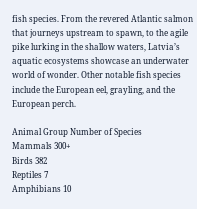fish species. From the revered Atlantic salmon that journeys upstream to spawn, to the agile pike lurking in the shallow waters, Latvia’s aquatic ecosystems showcase an underwater world of wonder. Other notable fish species include the European eel, grayling, and the European perch.

Animal Group Number of Species
Mammals 300+
Birds 382
Reptiles 7
Amphibians 10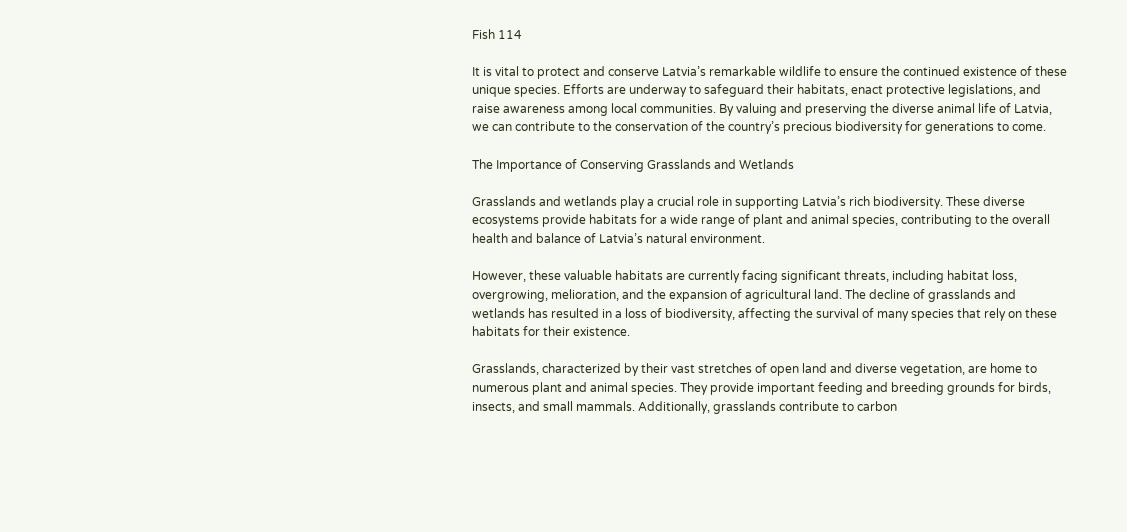Fish 114

It is vital to protect and conserve Latvia’s remarkable wildlife to ensure the continued existence of these unique species. Efforts are underway to safeguard their habitats, enact protective legislations, and raise awareness among local communities. By valuing and preserving the diverse animal life of Latvia, we can contribute to the conservation of the country’s precious biodiversity for generations to come.

The Importance of Conserving Grasslands and Wetlands

Grasslands and wetlands play a crucial role in supporting Latvia’s rich biodiversity. These diverse ecosystems provide habitats for a wide range of plant and animal species, contributing to the overall health and balance of Latvia’s natural environment.

However, these valuable habitats are currently facing significant threats, including habitat loss, overgrowing, melioration, and the expansion of agricultural land. The decline of grasslands and wetlands has resulted in a loss of biodiversity, affecting the survival of many species that rely on these habitats for their existence.

Grasslands, characterized by their vast stretches of open land and diverse vegetation, are home to numerous plant and animal species. They provide important feeding and breeding grounds for birds, insects, and small mammals. Additionally, grasslands contribute to carbon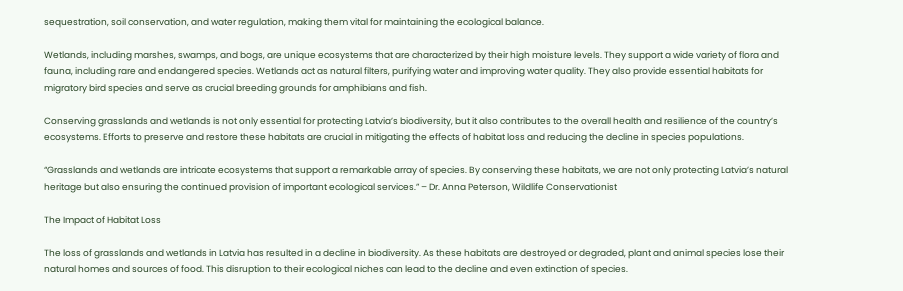sequestration, soil conservation, and water regulation, making them vital for maintaining the ecological balance.

Wetlands, including marshes, swamps, and bogs, are unique ecosystems that are characterized by their high moisture levels. They support a wide variety of flora and fauna, including rare and endangered species. Wetlands act as natural filters, purifying water and improving water quality. They also provide essential habitats for migratory bird species and serve as crucial breeding grounds for amphibians and fish.

Conserving grasslands and wetlands is not only essential for protecting Latvia’s biodiversity, but it also contributes to the overall health and resilience of the country’s ecosystems. Efforts to preserve and restore these habitats are crucial in mitigating the effects of habitat loss and reducing the decline in species populations.

“Grasslands and wetlands are intricate ecosystems that support a remarkable array of species. By conserving these habitats, we are not only protecting Latvia’s natural heritage but also ensuring the continued provision of important ecological services.” – Dr. Anna Peterson, Wildlife Conservationist

The Impact of Habitat Loss

The loss of grasslands and wetlands in Latvia has resulted in a decline in biodiversity. As these habitats are destroyed or degraded, plant and animal species lose their natural homes and sources of food. This disruption to their ecological niches can lead to the decline and even extinction of species.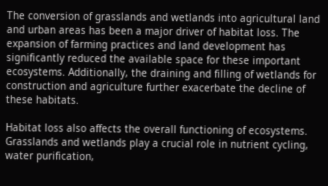The conversion of grasslands and wetlands into agricultural land and urban areas has been a major driver of habitat loss. The expansion of farming practices and land development has significantly reduced the available space for these important ecosystems. Additionally, the draining and filling of wetlands for construction and agriculture further exacerbate the decline of these habitats.

Habitat loss also affects the overall functioning of ecosystems. Grasslands and wetlands play a crucial role in nutrient cycling, water purification,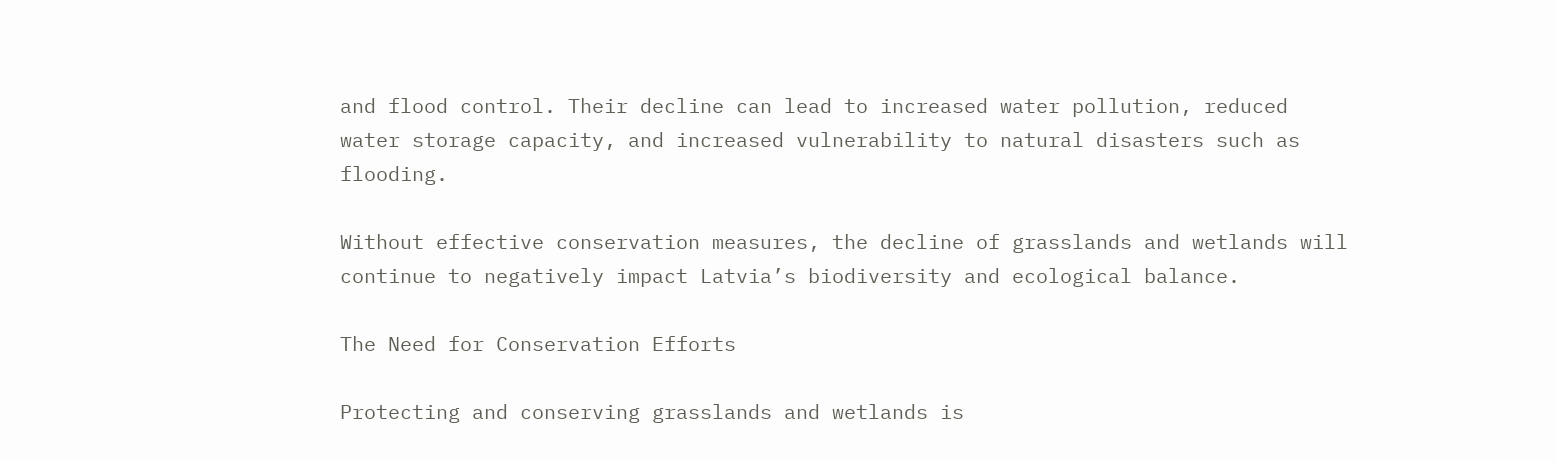and flood control. Their decline can lead to increased water pollution, reduced water storage capacity, and increased vulnerability to natural disasters such as flooding.

Without effective conservation measures, the decline of grasslands and wetlands will continue to negatively impact Latvia’s biodiversity and ecological balance.

The Need for Conservation Efforts

Protecting and conserving grasslands and wetlands is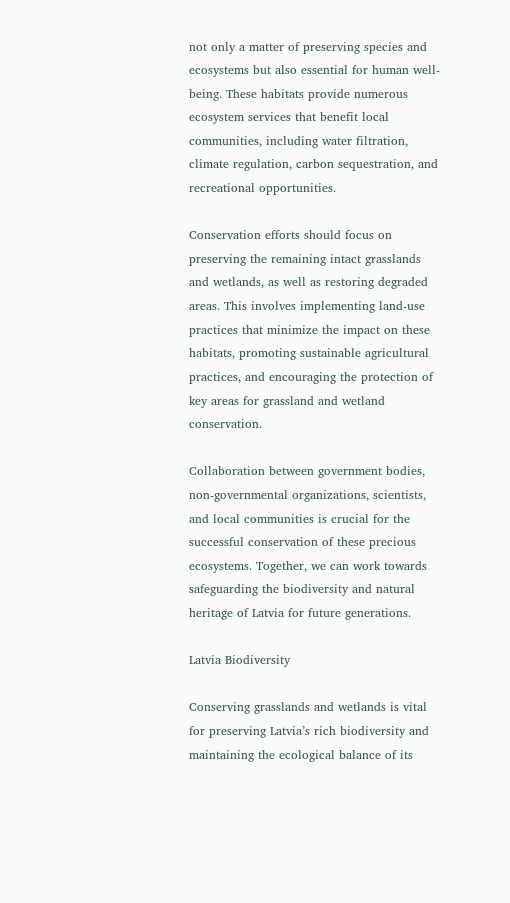not only a matter of preserving species and ecosystems but also essential for human well-being. These habitats provide numerous ecosystem services that benefit local communities, including water filtration, climate regulation, carbon sequestration, and recreational opportunities.

Conservation efforts should focus on preserving the remaining intact grasslands and wetlands, as well as restoring degraded areas. This involves implementing land-use practices that minimize the impact on these habitats, promoting sustainable agricultural practices, and encouraging the protection of key areas for grassland and wetland conservation.

Collaboration between government bodies, non-governmental organizations, scientists, and local communities is crucial for the successful conservation of these precious ecosystems. Together, we can work towards safeguarding the biodiversity and natural heritage of Latvia for future generations.

Latvia Biodiversity

Conserving grasslands and wetlands is vital for preserving Latvia’s rich biodiversity and maintaining the ecological balance of its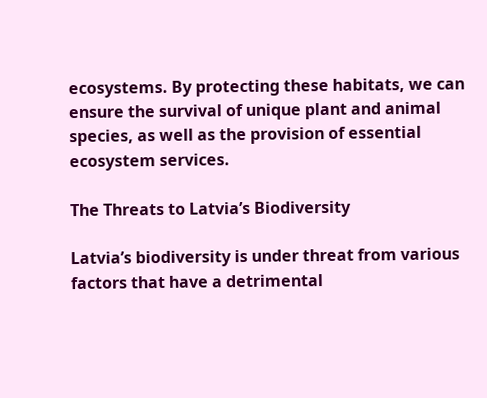ecosystems. By protecting these habitats, we can ensure the survival of unique plant and animal species, as well as the provision of essential ecosystem services.

The Threats to Latvia’s Biodiversity

Latvia’s biodiversity is under threat from various factors that have a detrimental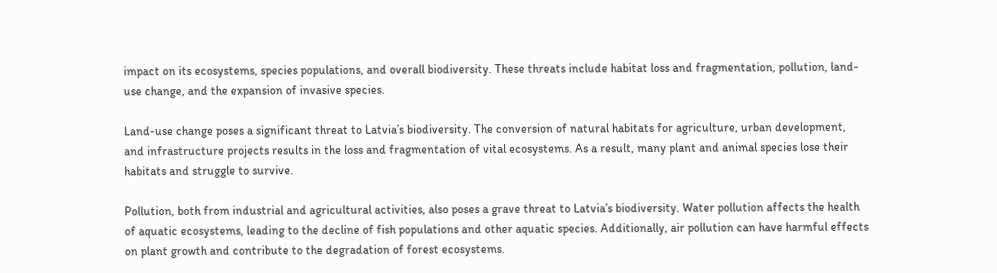impact on its ecosystems, species populations, and overall biodiversity. These threats include habitat loss and fragmentation, pollution, land-use change, and the expansion of invasive species.

Land-use change poses a significant threat to Latvia’s biodiversity. The conversion of natural habitats for agriculture, urban development, and infrastructure projects results in the loss and fragmentation of vital ecosystems. As a result, many plant and animal species lose their habitats and struggle to survive.

Pollution, both from industrial and agricultural activities, also poses a grave threat to Latvia’s biodiversity. Water pollution affects the health of aquatic ecosystems, leading to the decline of fish populations and other aquatic species. Additionally, air pollution can have harmful effects on plant growth and contribute to the degradation of forest ecosystems.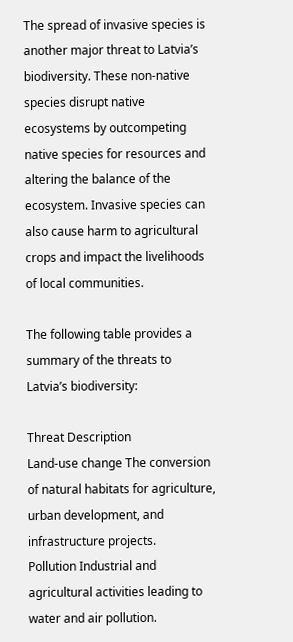The spread of invasive species is another major threat to Latvia’s biodiversity. These non-native species disrupt native ecosystems by outcompeting native species for resources and altering the balance of the ecosystem. Invasive species can also cause harm to agricultural crops and impact the livelihoods of local communities.

The following table provides a summary of the threats to Latvia’s biodiversity:

Threat Description
Land-use change The conversion of natural habitats for agriculture, urban development, and infrastructure projects.
Pollution Industrial and agricultural activities leading to water and air pollution.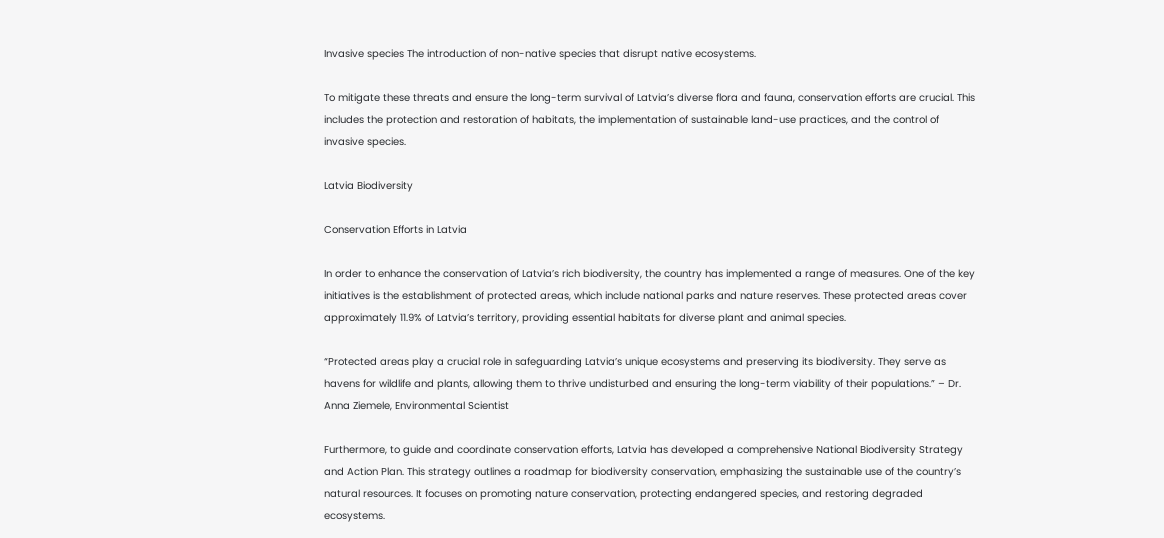Invasive species The introduction of non-native species that disrupt native ecosystems.

To mitigate these threats and ensure the long-term survival of Latvia’s diverse flora and fauna, conservation efforts are crucial. This includes the protection and restoration of habitats, the implementation of sustainable land-use practices, and the control of invasive species.

Latvia Biodiversity

Conservation Efforts in Latvia

In order to enhance the conservation of Latvia’s rich biodiversity, the country has implemented a range of measures. One of the key initiatives is the establishment of protected areas, which include national parks and nature reserves. These protected areas cover approximately 11.9% of Latvia’s territory, providing essential habitats for diverse plant and animal species.

“Protected areas play a crucial role in safeguarding Latvia’s unique ecosystems and preserving its biodiversity. They serve as havens for wildlife and plants, allowing them to thrive undisturbed and ensuring the long-term viability of their populations.” – Dr. Anna Ziemele, Environmental Scientist

Furthermore, to guide and coordinate conservation efforts, Latvia has developed a comprehensive National Biodiversity Strategy and Action Plan. This strategy outlines a roadmap for biodiversity conservation, emphasizing the sustainable use of the country’s natural resources. It focuses on promoting nature conservation, protecting endangered species, and restoring degraded ecosystems.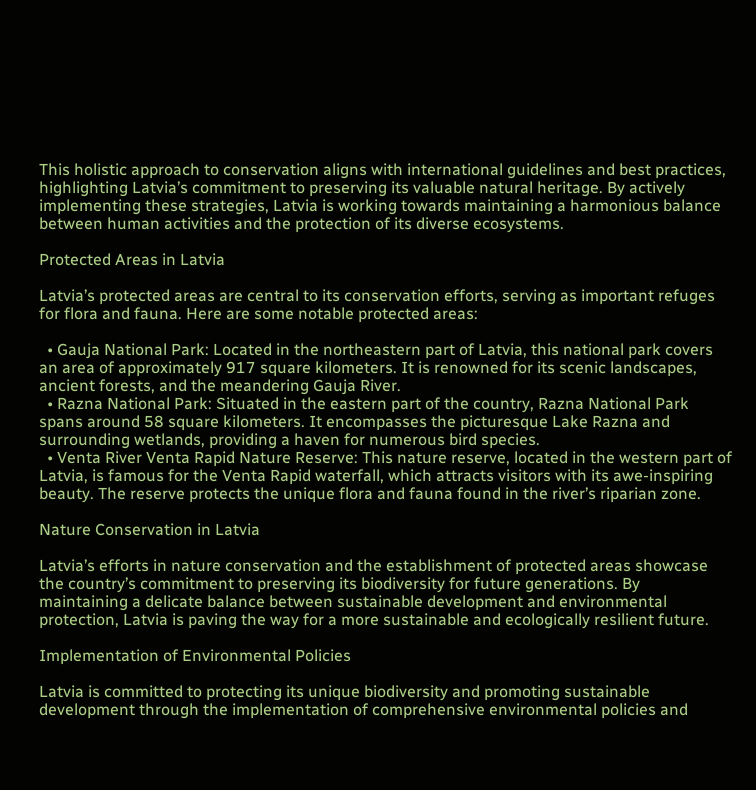This holistic approach to conservation aligns with international guidelines and best practices, highlighting Latvia’s commitment to preserving its valuable natural heritage. By actively implementing these strategies, Latvia is working towards maintaining a harmonious balance between human activities and the protection of its diverse ecosystems.

Protected Areas in Latvia

Latvia’s protected areas are central to its conservation efforts, serving as important refuges for flora and fauna. Here are some notable protected areas:

  • Gauja National Park: Located in the northeastern part of Latvia, this national park covers an area of approximately 917 square kilometers. It is renowned for its scenic landscapes, ancient forests, and the meandering Gauja River.
  • Razna National Park: Situated in the eastern part of the country, Razna National Park spans around 58 square kilometers. It encompasses the picturesque Lake Razna and surrounding wetlands, providing a haven for numerous bird species.
  • Venta River Venta Rapid Nature Reserve: This nature reserve, located in the western part of Latvia, is famous for the Venta Rapid waterfall, which attracts visitors with its awe-inspiring beauty. The reserve protects the unique flora and fauna found in the river’s riparian zone.

Nature Conservation in Latvia

Latvia’s efforts in nature conservation and the establishment of protected areas showcase the country’s commitment to preserving its biodiversity for future generations. By maintaining a delicate balance between sustainable development and environmental protection, Latvia is paving the way for a more sustainable and ecologically resilient future.

Implementation of Environmental Policies

Latvia is committed to protecting its unique biodiversity and promoting sustainable development through the implementation of comprehensive environmental policies and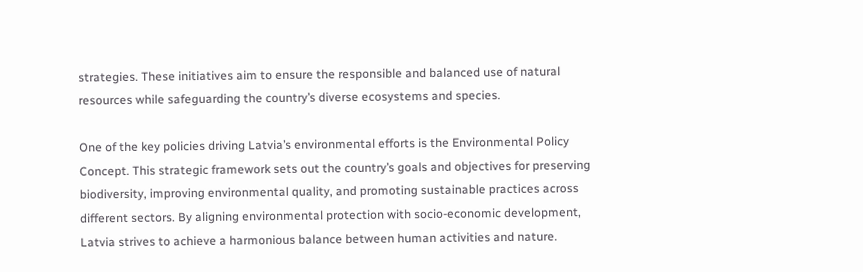strategies. These initiatives aim to ensure the responsible and balanced use of natural resources while safeguarding the country’s diverse ecosystems and species.

One of the key policies driving Latvia’s environmental efforts is the Environmental Policy Concept. This strategic framework sets out the country’s goals and objectives for preserving biodiversity, improving environmental quality, and promoting sustainable practices across different sectors. By aligning environmental protection with socio-economic development, Latvia strives to achieve a harmonious balance between human activities and nature.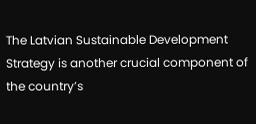The Latvian Sustainable Development Strategy is another crucial component of the country’s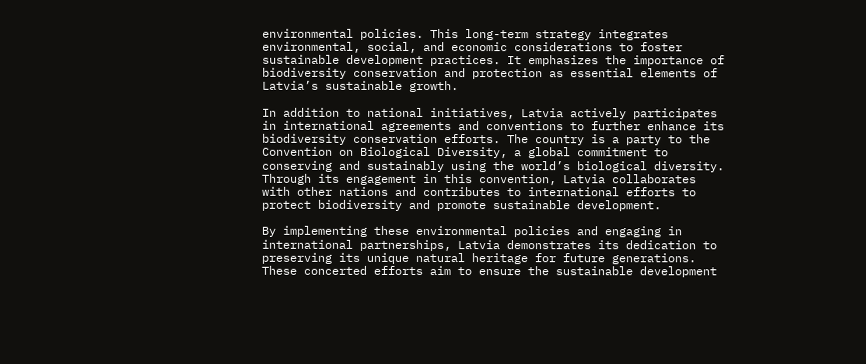environmental policies. This long-term strategy integrates environmental, social, and economic considerations to foster sustainable development practices. It emphasizes the importance of biodiversity conservation and protection as essential elements of Latvia’s sustainable growth.

In addition to national initiatives, Latvia actively participates in international agreements and conventions to further enhance its biodiversity conservation efforts. The country is a party to the Convention on Biological Diversity, a global commitment to conserving and sustainably using the world’s biological diversity. Through its engagement in this convention, Latvia collaborates with other nations and contributes to international efforts to protect biodiversity and promote sustainable development.

By implementing these environmental policies and engaging in international partnerships, Latvia demonstrates its dedication to preserving its unique natural heritage for future generations. These concerted efforts aim to ensure the sustainable development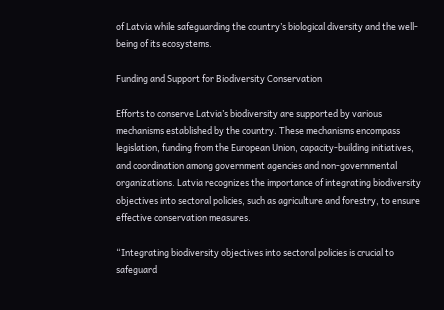of Latvia while safeguarding the country’s biological diversity and the well-being of its ecosystems.

Funding and Support for Biodiversity Conservation

Efforts to conserve Latvia’s biodiversity are supported by various mechanisms established by the country. These mechanisms encompass legislation, funding from the European Union, capacity-building initiatives, and coordination among government agencies and non-governmental organizations. Latvia recognizes the importance of integrating biodiversity objectives into sectoral policies, such as agriculture and forestry, to ensure effective conservation measures.

“Integrating biodiversity objectives into sectoral policies is crucial to safeguard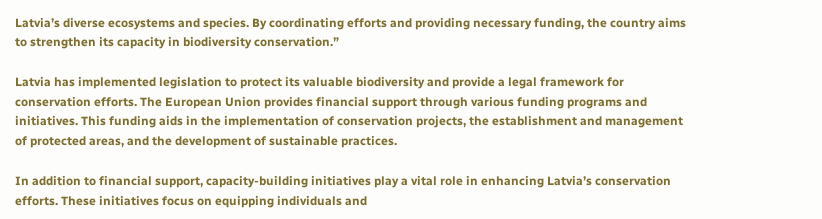Latvia’s diverse ecosystems and species. By coordinating efforts and providing necessary funding, the country aims to strengthen its capacity in biodiversity conservation.”

Latvia has implemented legislation to protect its valuable biodiversity and provide a legal framework for conservation efforts. The European Union provides financial support through various funding programs and initiatives. This funding aids in the implementation of conservation projects, the establishment and management of protected areas, and the development of sustainable practices.

In addition to financial support, capacity-building initiatives play a vital role in enhancing Latvia’s conservation efforts. These initiatives focus on equipping individuals and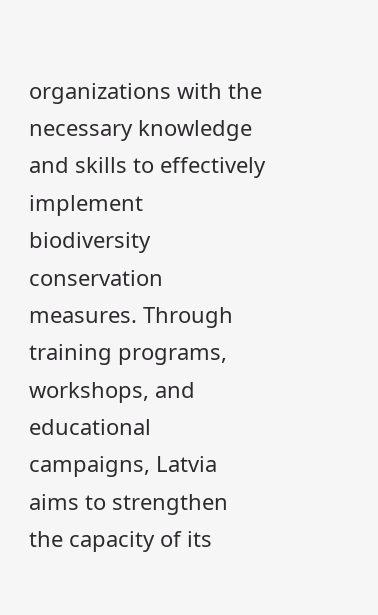organizations with the necessary knowledge and skills to effectively implement biodiversity conservation measures. Through training programs, workshops, and educational campaigns, Latvia aims to strengthen the capacity of its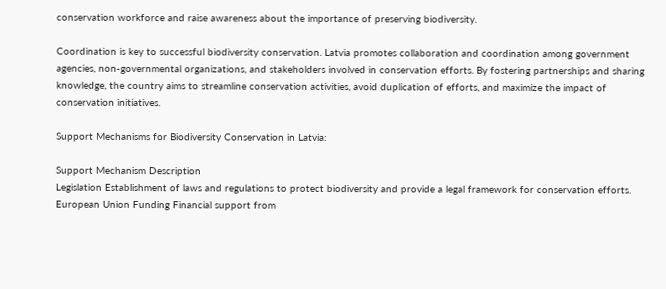conservation workforce and raise awareness about the importance of preserving biodiversity.

Coordination is key to successful biodiversity conservation. Latvia promotes collaboration and coordination among government agencies, non-governmental organizations, and stakeholders involved in conservation efforts. By fostering partnerships and sharing knowledge, the country aims to streamline conservation activities, avoid duplication of efforts, and maximize the impact of conservation initiatives.

Support Mechanisms for Biodiversity Conservation in Latvia:

Support Mechanism Description
Legislation Establishment of laws and regulations to protect biodiversity and provide a legal framework for conservation efforts.
European Union Funding Financial support from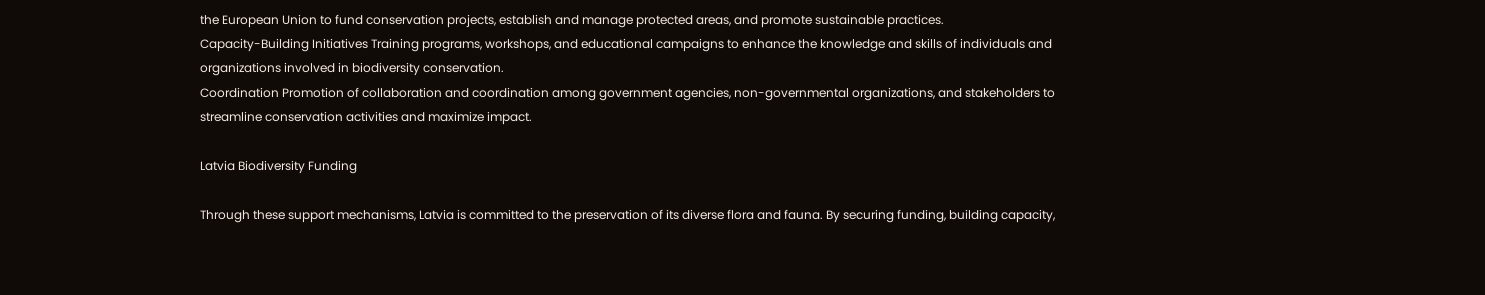the European Union to fund conservation projects, establish and manage protected areas, and promote sustainable practices.
Capacity-Building Initiatives Training programs, workshops, and educational campaigns to enhance the knowledge and skills of individuals and organizations involved in biodiversity conservation.
Coordination Promotion of collaboration and coordination among government agencies, non-governmental organizations, and stakeholders to streamline conservation activities and maximize impact.

Latvia Biodiversity Funding

Through these support mechanisms, Latvia is committed to the preservation of its diverse flora and fauna. By securing funding, building capacity,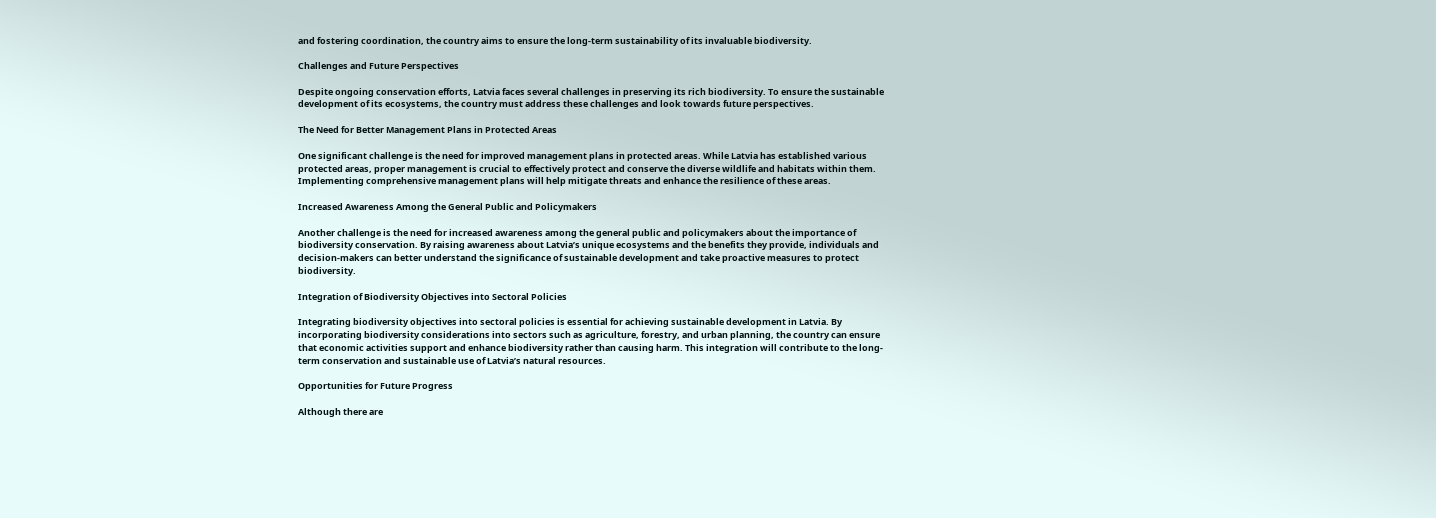and fostering coordination, the country aims to ensure the long-term sustainability of its invaluable biodiversity.

Challenges and Future Perspectives

Despite ongoing conservation efforts, Latvia faces several challenges in preserving its rich biodiversity. To ensure the sustainable development of its ecosystems, the country must address these challenges and look towards future perspectives.

The Need for Better Management Plans in Protected Areas

One significant challenge is the need for improved management plans in protected areas. While Latvia has established various protected areas, proper management is crucial to effectively protect and conserve the diverse wildlife and habitats within them. Implementing comprehensive management plans will help mitigate threats and enhance the resilience of these areas.

Increased Awareness Among the General Public and Policymakers

Another challenge is the need for increased awareness among the general public and policymakers about the importance of biodiversity conservation. By raising awareness about Latvia’s unique ecosystems and the benefits they provide, individuals and decision-makers can better understand the significance of sustainable development and take proactive measures to protect biodiversity.

Integration of Biodiversity Objectives into Sectoral Policies

Integrating biodiversity objectives into sectoral policies is essential for achieving sustainable development in Latvia. By incorporating biodiversity considerations into sectors such as agriculture, forestry, and urban planning, the country can ensure that economic activities support and enhance biodiversity rather than causing harm. This integration will contribute to the long-term conservation and sustainable use of Latvia’s natural resources.

Opportunities for Future Progress

Although there are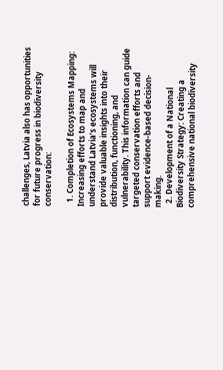challenges, Latvia also has opportunities for future progress in biodiversity conservation:

  1. Completion of Ecosystems Mapping: Increasing efforts to map and understand Latvia’s ecosystems will provide valuable insights into their distribution, functioning, and vulnerability. This information can guide targeted conservation efforts and support evidence-based decision-making.
  2. Development of a National Biodiversity Strategy: Creating a comprehensive national biodiversity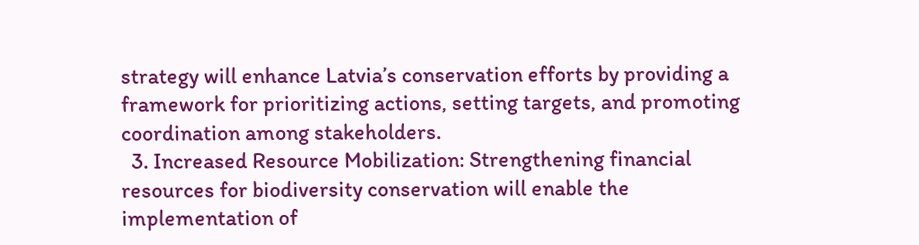strategy will enhance Latvia’s conservation efforts by providing a framework for prioritizing actions, setting targets, and promoting coordination among stakeholders.
  3. Increased Resource Mobilization: Strengthening financial resources for biodiversity conservation will enable the implementation of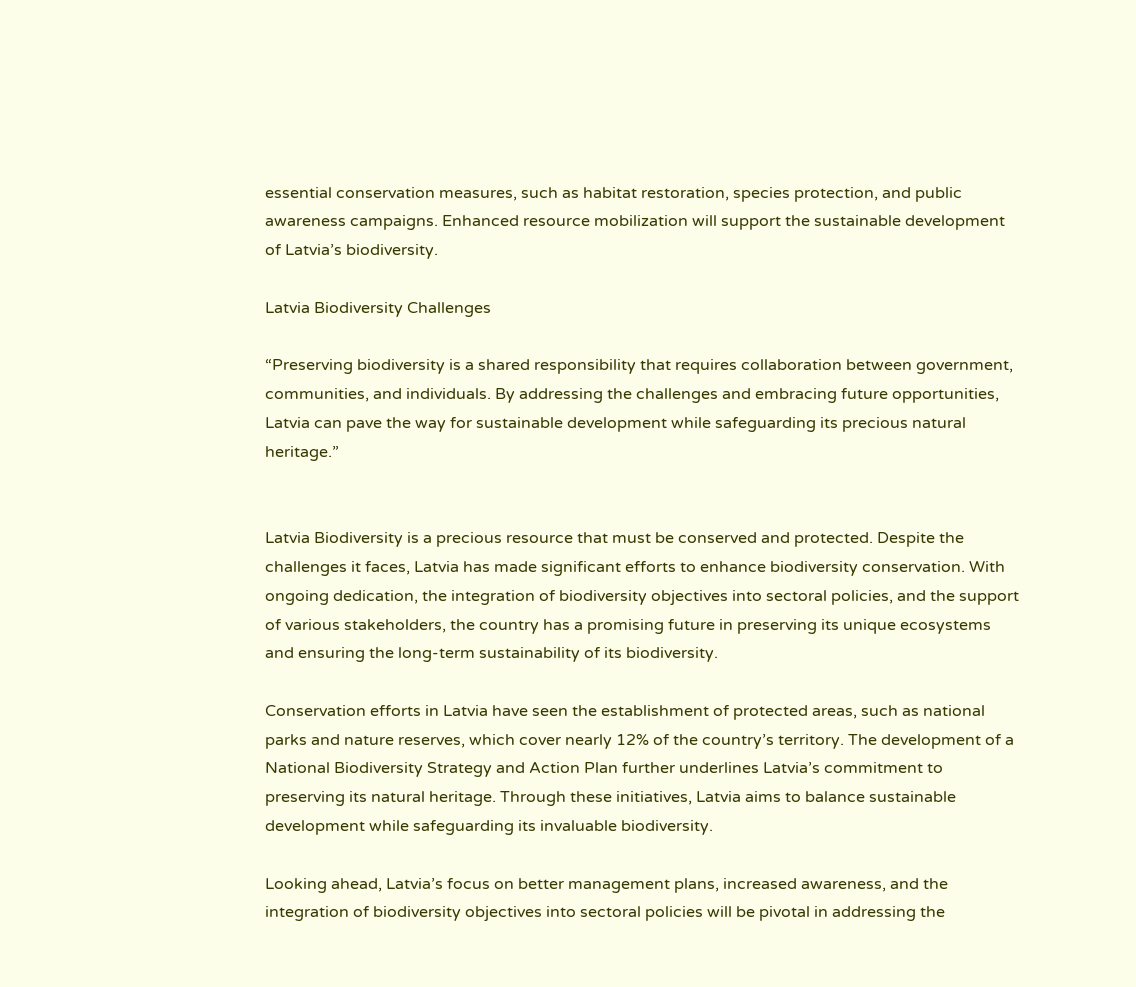essential conservation measures, such as habitat restoration, species protection, and public awareness campaigns. Enhanced resource mobilization will support the sustainable development of Latvia’s biodiversity.

Latvia Biodiversity Challenges

“Preserving biodiversity is a shared responsibility that requires collaboration between government, communities, and individuals. By addressing the challenges and embracing future opportunities, Latvia can pave the way for sustainable development while safeguarding its precious natural heritage.”


Latvia Biodiversity is a precious resource that must be conserved and protected. Despite the challenges it faces, Latvia has made significant efforts to enhance biodiversity conservation. With ongoing dedication, the integration of biodiversity objectives into sectoral policies, and the support of various stakeholders, the country has a promising future in preserving its unique ecosystems and ensuring the long-term sustainability of its biodiversity.

Conservation efforts in Latvia have seen the establishment of protected areas, such as national parks and nature reserves, which cover nearly 12% of the country’s territory. The development of a National Biodiversity Strategy and Action Plan further underlines Latvia’s commitment to preserving its natural heritage. Through these initiatives, Latvia aims to balance sustainable development while safeguarding its invaluable biodiversity.

Looking ahead, Latvia’s focus on better management plans, increased awareness, and the integration of biodiversity objectives into sectoral policies will be pivotal in addressing the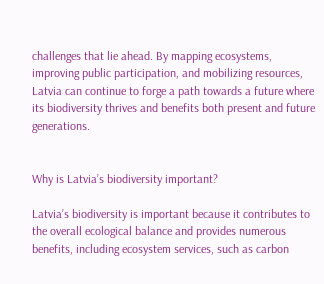challenges that lie ahead. By mapping ecosystems, improving public participation, and mobilizing resources, Latvia can continue to forge a path towards a future where its biodiversity thrives and benefits both present and future generations.


Why is Latvia’s biodiversity important?

Latvia’s biodiversity is important because it contributes to the overall ecological balance and provides numerous benefits, including ecosystem services, such as carbon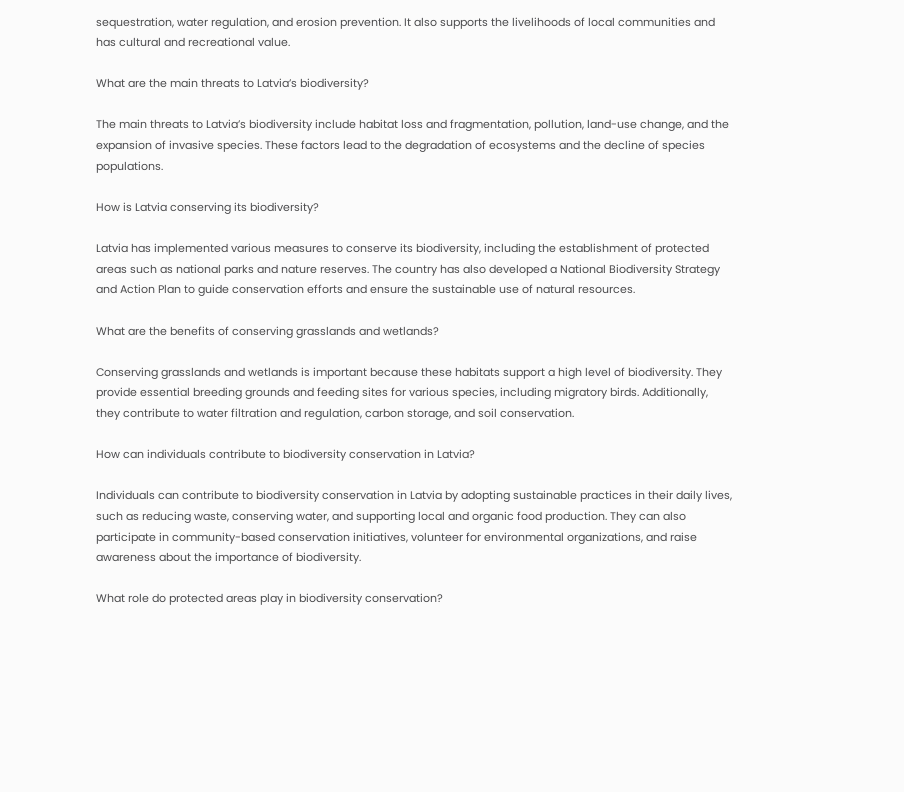sequestration, water regulation, and erosion prevention. It also supports the livelihoods of local communities and has cultural and recreational value.

What are the main threats to Latvia’s biodiversity?

The main threats to Latvia’s biodiversity include habitat loss and fragmentation, pollution, land-use change, and the expansion of invasive species. These factors lead to the degradation of ecosystems and the decline of species populations.

How is Latvia conserving its biodiversity?

Latvia has implemented various measures to conserve its biodiversity, including the establishment of protected areas such as national parks and nature reserves. The country has also developed a National Biodiversity Strategy and Action Plan to guide conservation efforts and ensure the sustainable use of natural resources.

What are the benefits of conserving grasslands and wetlands?

Conserving grasslands and wetlands is important because these habitats support a high level of biodiversity. They provide essential breeding grounds and feeding sites for various species, including migratory birds. Additionally, they contribute to water filtration and regulation, carbon storage, and soil conservation.

How can individuals contribute to biodiversity conservation in Latvia?

Individuals can contribute to biodiversity conservation in Latvia by adopting sustainable practices in their daily lives, such as reducing waste, conserving water, and supporting local and organic food production. They can also participate in community-based conservation initiatives, volunteer for environmental organizations, and raise awareness about the importance of biodiversity.

What role do protected areas play in biodiversity conservation?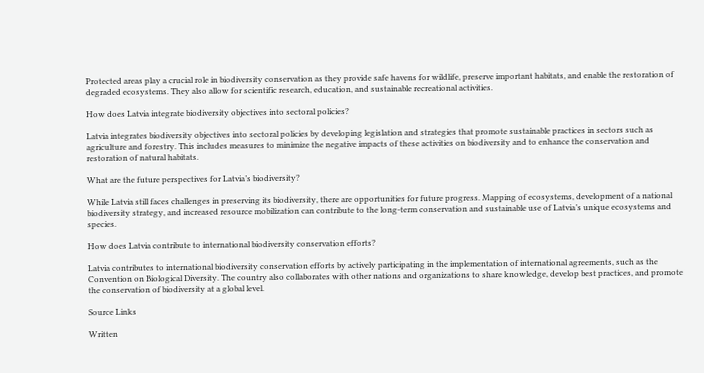Protected areas play a crucial role in biodiversity conservation as they provide safe havens for wildlife, preserve important habitats, and enable the restoration of degraded ecosystems. They also allow for scientific research, education, and sustainable recreational activities.

How does Latvia integrate biodiversity objectives into sectoral policies?

Latvia integrates biodiversity objectives into sectoral policies by developing legislation and strategies that promote sustainable practices in sectors such as agriculture and forestry. This includes measures to minimize the negative impacts of these activities on biodiversity and to enhance the conservation and restoration of natural habitats.

What are the future perspectives for Latvia’s biodiversity?

While Latvia still faces challenges in preserving its biodiversity, there are opportunities for future progress. Mapping of ecosystems, development of a national biodiversity strategy, and increased resource mobilization can contribute to the long-term conservation and sustainable use of Latvia’s unique ecosystems and species.

How does Latvia contribute to international biodiversity conservation efforts?

Latvia contributes to international biodiversity conservation efforts by actively participating in the implementation of international agreements, such as the Convention on Biological Diversity. The country also collaborates with other nations and organizations to share knowledge, develop best practices, and promote the conservation of biodiversity at a global level.

Source Links

Written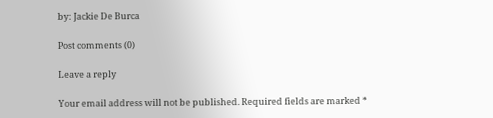by: Jackie De Burca

Post comments (0)

Leave a reply

Your email address will not be published. Required fields are marked *